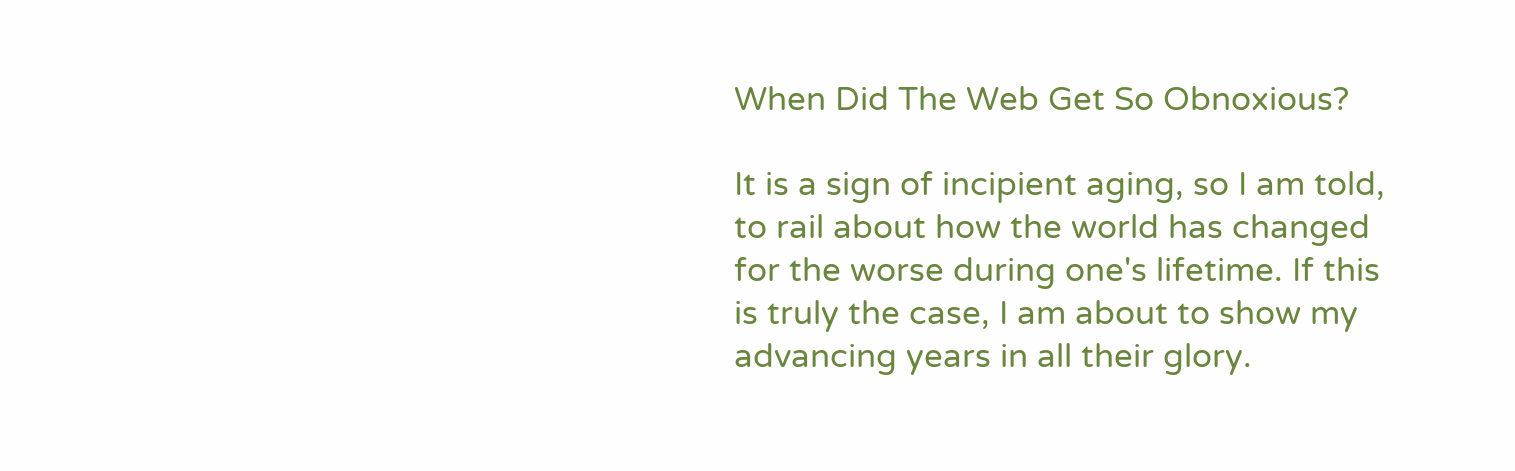When Did The Web Get So Obnoxious?

It is a sign of incipient aging, so I am told, to rail about how the world has changed for the worse during one's lifetime. If this is truly the case, I am about to show my advancing years in all their glory.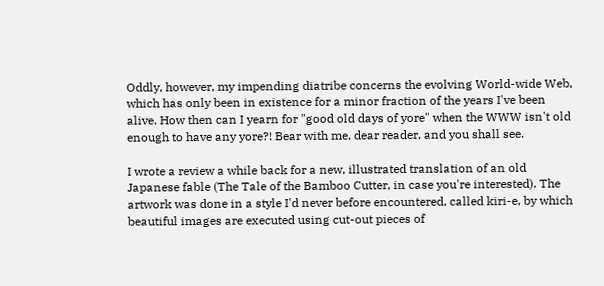Oddly, however, my impending diatribe concerns the evolving World-wide Web, which has only been in existence for a minor fraction of the years I've been alive. How then can I yearn for "good old days of yore" when the WWW isn't old enough to have any yore?! Bear with me, dear reader, and you shall see.

I wrote a review a while back for a new, illustrated translation of an old Japanese fable (The Tale of the Bamboo Cutter, in case you're interested). The artwork was done in a style I'd never before encountered, called kiri-e, by which beautiful images are executed using cut-out pieces of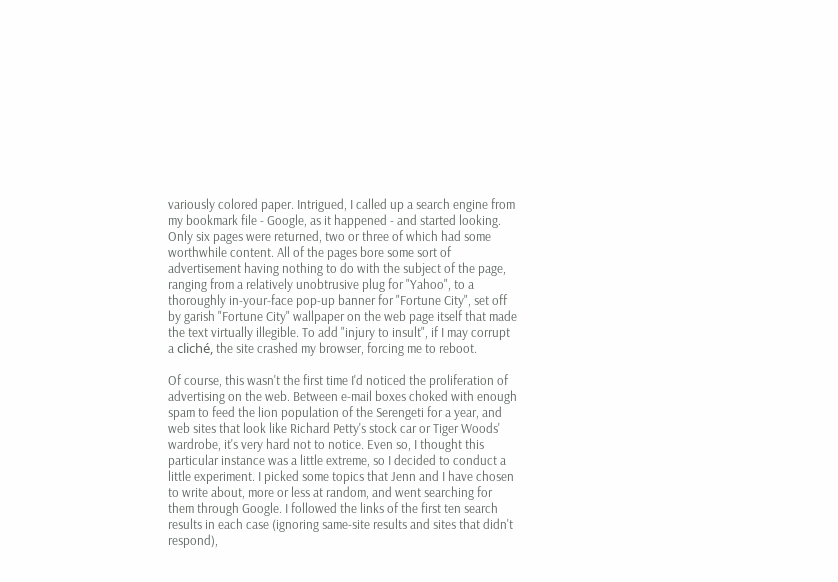variously colored paper. Intrigued, I called up a search engine from my bookmark file - Google, as it happened - and started looking. Only six pages were returned, two or three of which had some worthwhile content. All of the pages bore some sort of advertisement having nothing to do with the subject of the page, ranging from a relatively unobtrusive plug for "Yahoo", to a thoroughly in-your-face pop-up banner for "Fortune City", set off by garish "Fortune City" wallpaper on the web page itself that made the text virtually illegible. To add "injury to insult", if I may corrupt a cliché, the site crashed my browser, forcing me to reboot.

Of course, this wasn't the first time I'd noticed the proliferation of advertising on the web. Between e-mail boxes choked with enough spam to feed the lion population of the Serengeti for a year, and web sites that look like Richard Petty's stock car or Tiger Woods' wardrobe, it's very hard not to notice. Even so, I thought this particular instance was a little extreme, so I decided to conduct a little experiment. I picked some topics that Jenn and I have chosen to write about, more or less at random, and went searching for them through Google. I followed the links of the first ten search results in each case (ignoring same-site results and sites that didn't respond),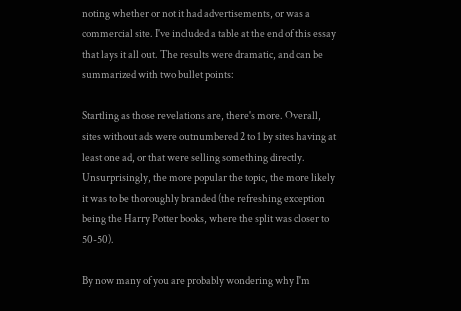noting whether or not it had advertisements, or was a commercial site. I've included a table at the end of this essay that lays it all out. The results were dramatic, and can be summarized with two bullet points:

Startling as those revelations are, there's more. Overall, sites without ads were outnumbered 2 to 1 by sites having at least one ad, or that were selling something directly. Unsurprisingly, the more popular the topic, the more likely it was to be thoroughly branded (the refreshing exception being the Harry Potter books, where the split was closer to 50-50).

By now many of you are probably wondering why I'm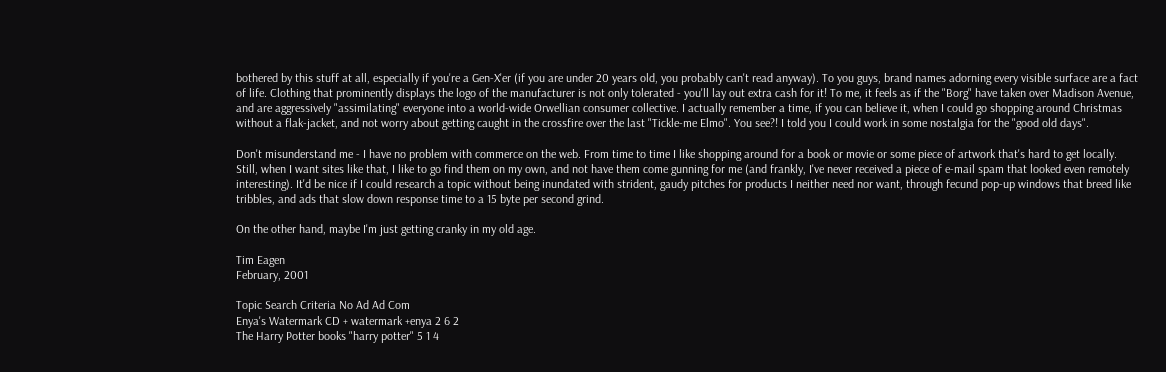bothered by this stuff at all, especially if you're a Gen-X'er (if you are under 20 years old, you probably can't read anyway). To you guys, brand names adorning every visible surface are a fact of life. Clothing that prominently displays the logo of the manufacturer is not only tolerated - you'll lay out extra cash for it! To me, it feels as if the "Borg" have taken over Madison Avenue, and are aggressively "assimilating" everyone into a world-wide Orwellian consumer collective. I actually remember a time, if you can believe it, when I could go shopping around Christmas without a flak-jacket, and not worry about getting caught in the crossfire over the last "Tickle-me Elmo". You see?! I told you I could work in some nostalgia for the "good old days".

Don't misunderstand me - I have no problem with commerce on the web. From time to time I like shopping around for a book or movie or some piece of artwork that's hard to get locally. Still, when I want sites like that, I like to go find them on my own, and not have them come gunning for me (and frankly, I've never received a piece of e-mail spam that looked even remotely interesting). It'd be nice if I could research a topic without being inundated with strident, gaudy pitches for products I neither need nor want, through fecund pop-up windows that breed like tribbles, and ads that slow down response time to a 15 byte per second grind.

On the other hand, maybe I'm just getting cranky in my old age.

Tim Eagen
February, 2001

Topic Search Criteria No Ad Ad Com
Enya's Watermark CD + watermark +enya 2 6 2
The Harry Potter books "harry potter" 5 1 4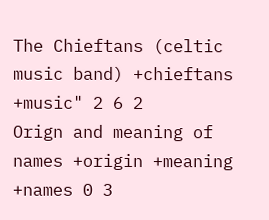The Chieftans (celtic music band) +chieftans +music" 2 6 2
Orign and meaning of names +origin +meaning +names 0 3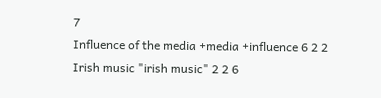7
Influence of the media +media +influence 6 2 2
Irish music "irish music" 2 2 6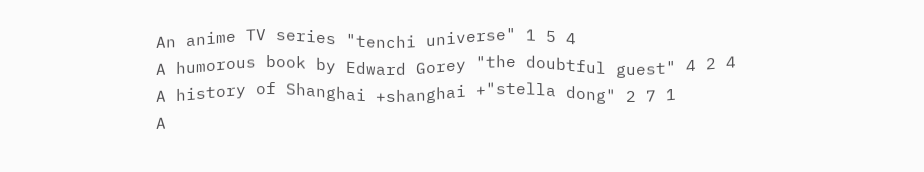An anime TV series "tenchi universe" 1 5 4
A humorous book by Edward Gorey "the doubtful guest" 4 2 4
A history of Shanghai +shanghai +"stella dong" 2 7 1
A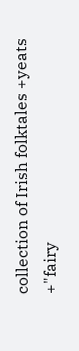collection of Irish folktales +yeats +"fairy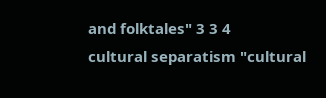and folktales" 3 3 4
cultural separatism "cultural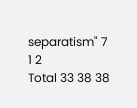separatism" 7 1 2
Total 33 38 38